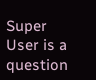Super User is a question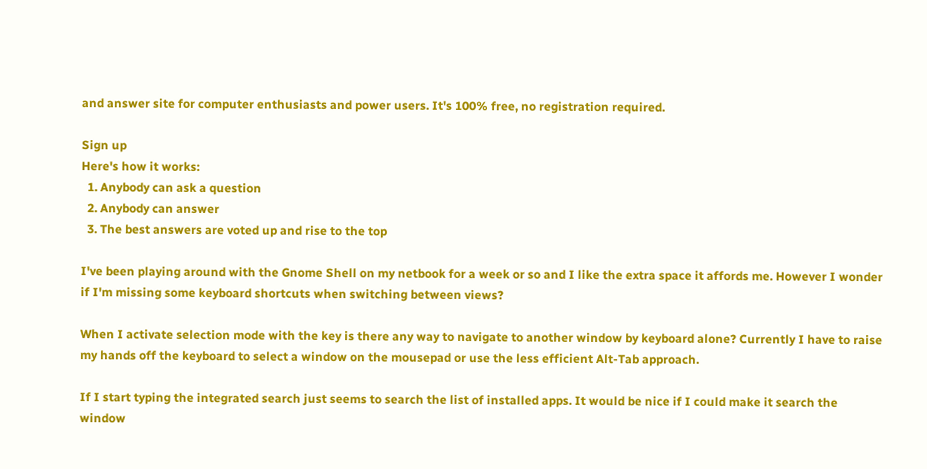and answer site for computer enthusiasts and power users. It's 100% free, no registration required.

Sign up
Here's how it works:
  1. Anybody can ask a question
  2. Anybody can answer
  3. The best answers are voted up and rise to the top

I've been playing around with the Gnome Shell on my netbook for a week or so and I like the extra space it affords me. However I wonder if I'm missing some keyboard shortcuts when switching between views?

When I activate selection mode with the key is there any way to navigate to another window by keyboard alone? Currently I have to raise my hands off the keyboard to select a window on the mousepad or use the less efficient Alt-Tab approach.

If I start typing the integrated search just seems to search the list of installed apps. It would be nice if I could make it search the window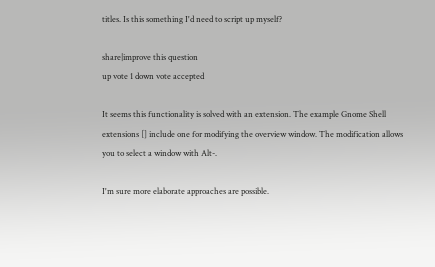titles. Is this something I'd need to script up myself?

share|improve this question
up vote 1 down vote accepted

It seems this functionality is solved with an extension. The example Gnome Shell extensions [] include one for modifying the overview window. The modification allows you to select a window with Alt-.

I'm sure more elaborate approaches are possible.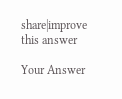share|improve this answer

Your Answer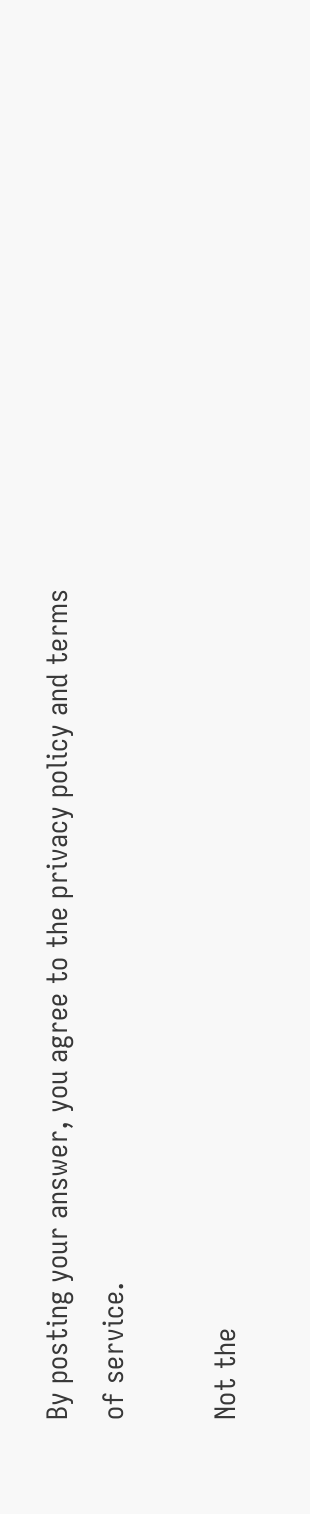By posting your answer, you agree to the privacy policy and terms of service.

Not the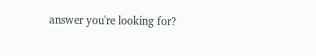answer you're looking for?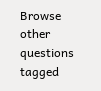Browse other questions tagged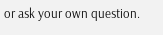or ask your own question.